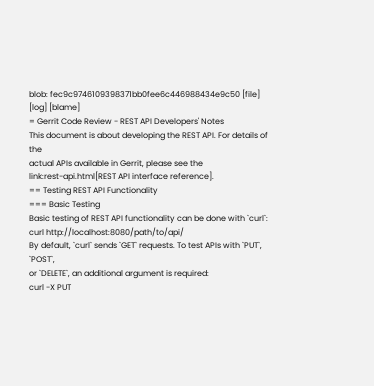blob: fec9c9746109398371bb0fee6c446988434e9c50 [file] [log] [blame]
= Gerrit Code Review - REST API Developers' Notes
This document is about developing the REST API. For details of the
actual APIs available in Gerrit, please see the
link:rest-api.html[REST API interface reference].
== Testing REST API Functionality
=== Basic Testing
Basic testing of REST API functionality can be done with `curl`:
curl http://localhost:8080/path/to/api/
By default, `curl` sends `GET` requests. To test APIs with `PUT`, `POST`,
or `DELETE`, an additional argument is required:
curl -X PUT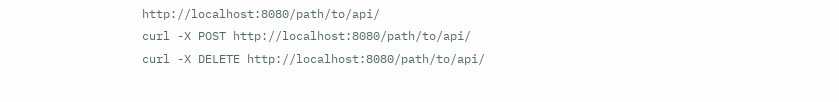http://localhost:8080/path/to/api/
curl -X POST http://localhost:8080/path/to/api/
curl -X DELETE http://localhost:8080/path/to/api/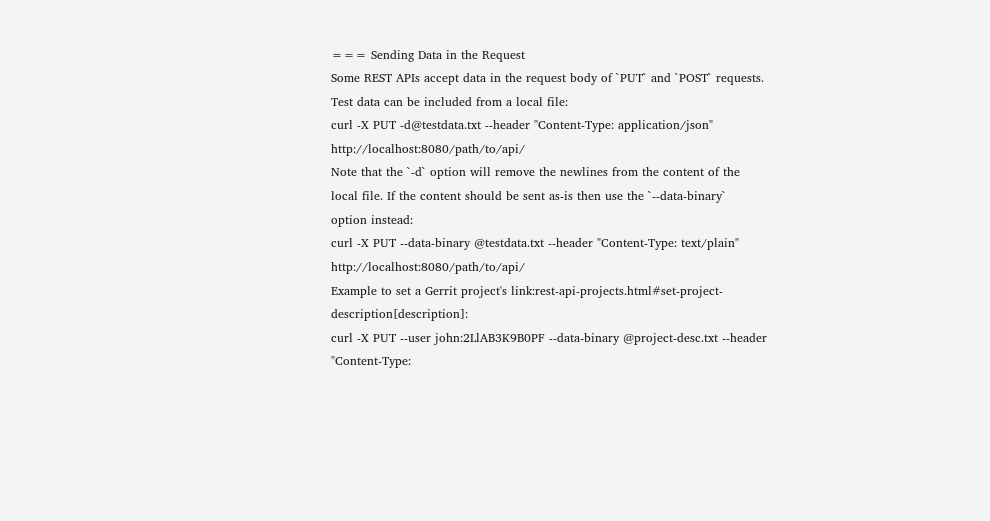=== Sending Data in the Request
Some REST APIs accept data in the request body of `PUT` and `POST` requests.
Test data can be included from a local file:
curl -X PUT -d@testdata.txt --header "Content-Type: application/json" http://localhost:8080/path/to/api/
Note that the `-d` option will remove the newlines from the content of the
local file. If the content should be sent as-is then use the `--data-binary`
option instead:
curl -X PUT --data-binary @testdata.txt --header "Content-Type: text/plain" http://localhost:8080/path/to/api/
Example to set a Gerrit project's link:rest-api-projects.html#set-project-description[description]:
curl -X PUT --user john:2LlAB3K9B0PF --data-binary @project-desc.txt --header "Content-Type: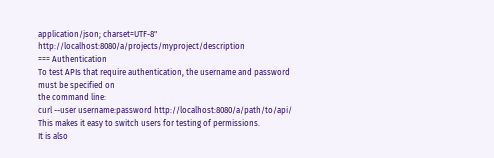application/json; charset=UTF-8" http://localhost:8080/a/projects/myproject/description
=== Authentication
To test APIs that require authentication, the username and password must be specified on
the command line:
curl --user username:password http://localhost:8080/a/path/to/api/
This makes it easy to switch users for testing of permissions.
It is also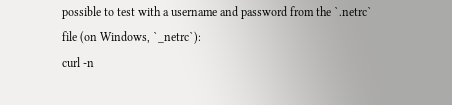possible to test with a username and password from the `.netrc`
file (on Windows, `_netrc`):
curl -n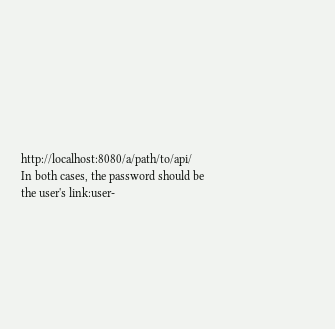http://localhost:8080/a/path/to/api/
In both cases, the password should be the user's link:user-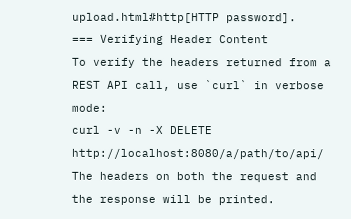upload.html#http[HTTP password].
=== Verifying Header Content
To verify the headers returned from a REST API call, use `curl` in verbose mode:
curl -v -n -X DELETE http://localhost:8080/a/path/to/api/
The headers on both the request and the response will be printed.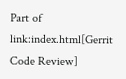Part of link:index.html[Gerrit Code Review]